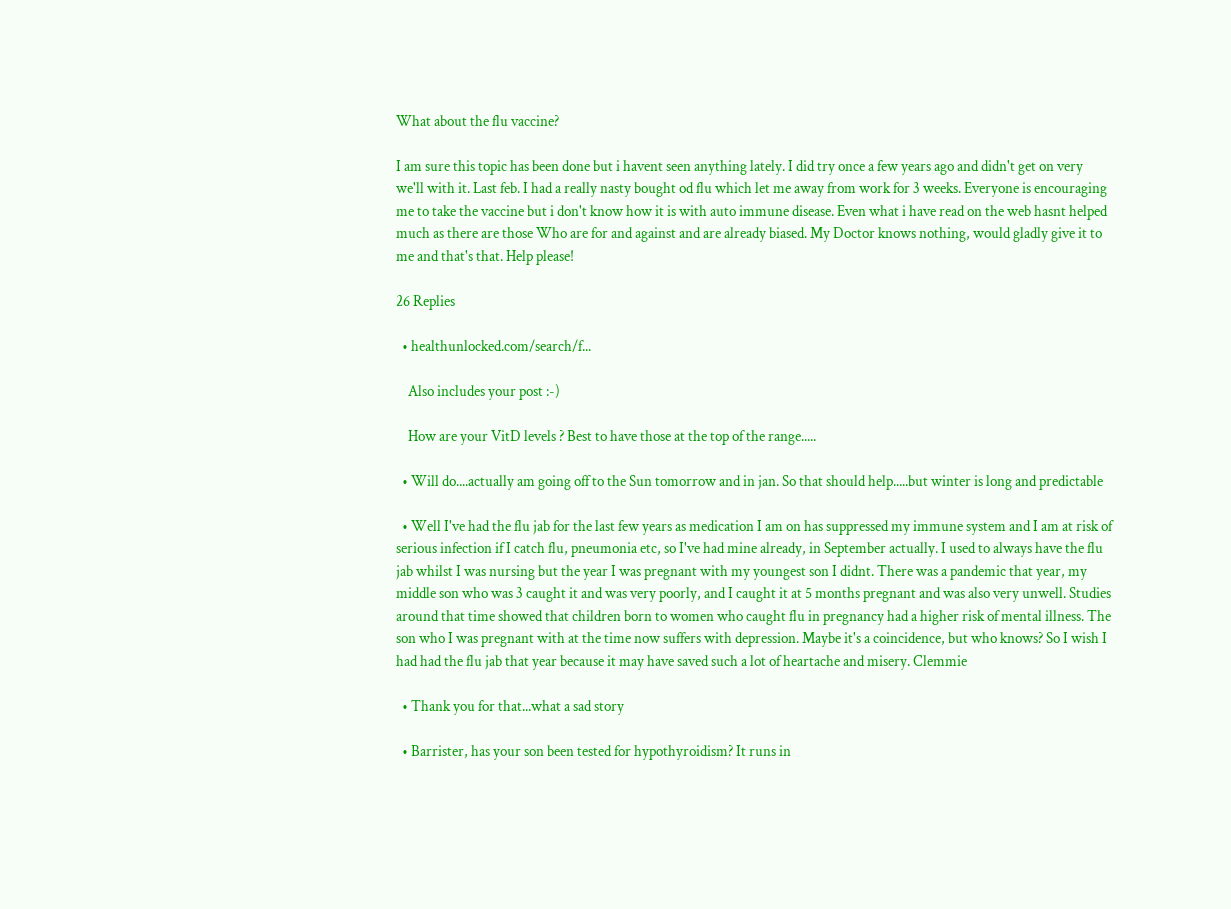What about the flu vaccine?

I am sure this topic has been done but i havent seen anything lately. I did try once a few years ago and didn't get on very we'll with it. Last feb. I had a really nasty bought od flu which let me away from work for 3 weeks. Everyone is encouraging me to take the vaccine but i don't know how it is with auto immune disease. Even what i have read on the web hasnt helped much as there are those Who are for and against and are already biased. My Doctor knows nothing, would gladly give it to me and that's that. Help please!

26 Replies

  • healthunlocked.com/search/f...

    Also includes your post :-)

    How are your VitD levels ? Best to have those at the top of the range.....

  • Will do....actually am going off to the Sun tomorrow and in jan. So that should help.....but winter is long and predictable

  • Well I've had the flu jab for the last few years as medication I am on has suppressed my immune system and I am at risk of serious infection if I catch flu, pneumonia etc, so I've had mine already, in September actually. I used to always have the flu jab whilst I was nursing but the year I was pregnant with my youngest son I didnt. There was a pandemic that year, my middle son who was 3 caught it and was very poorly, and I caught it at 5 months pregnant and was also very unwell. Studies around that time showed that children born to women who caught flu in pregnancy had a higher risk of mental illness. The son who I was pregnant with at the time now suffers with depression. Maybe it's a coincidence, but who knows? So I wish I had had the flu jab that year because it may have saved such a lot of heartache and misery. Clemmie

  • Thank you for that...what a sad story

  • Barrister, has your son been tested for hypothyroidism? It runs in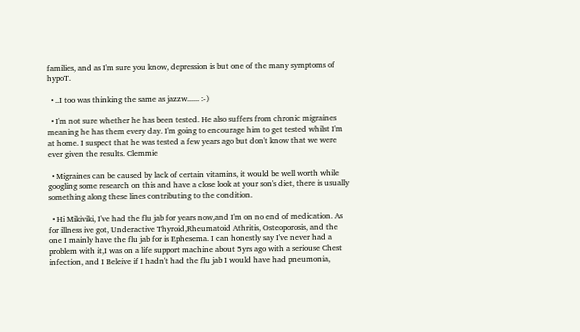families, and as I'm sure you know, depression is but one of the many symptoms of hypoT.

  • ..I too was thinking the same as jazzw...... :-)

  • I'm not sure whether he has been tested. He also suffers from chronic migraines meaning he has them every day. I'm going to encourage him to get tested whilst I'm at home. I suspect that he was tested a few years ago but don't know that we were ever given the results. Clemmie

  • Migraines can be caused by lack of certain vitamins, it would be well worth while googling some research on this and have a close look at your son's diet, there is usually something along these lines contributing to the condition.

  • Hi Mikiviki, I've had the flu jab for years now,and I'm on no end of medication. As for illness ive got, Underactive Thyroid,Rheumatoid Athritis, Osteoporosis, and the one I mainly have the flu jab for is Ephesema. I can honestly say I've never had a problem with it,I was on a life support machine about 5yrs ago with a seriouse Chest infection, and I Beleive if I hadn't had the flu jab I would have had pneumonia,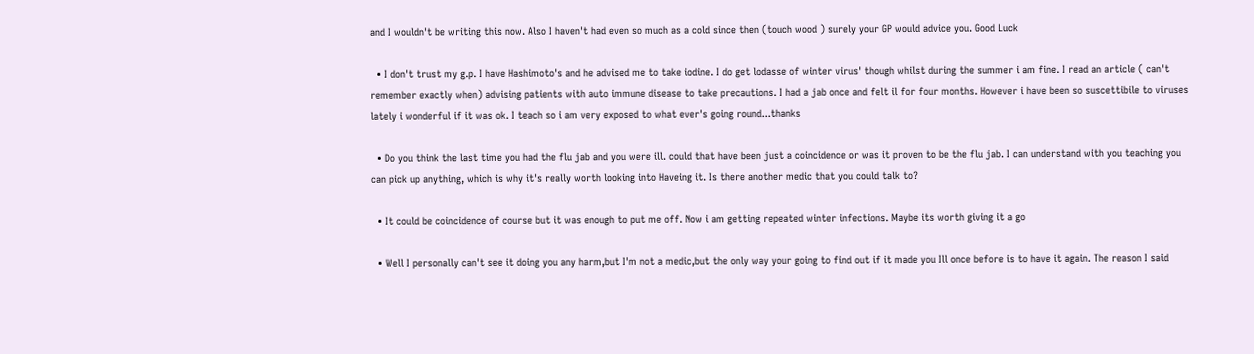and I wouldn't be writing this now. Also I haven't had even so much as a cold since then (touch wood ) surely your GP would advice you. Good Luck

  • I don't trust my g.p. I have Hashimoto's and he advised me to take iodine. I do get lodasse of winter virus' though whilst during the summer i am fine. I read an article ( can't remember exactly when) advising patients with auto immune disease to take precautions. I had a jab once and felt il for four months. However i have been so suscettibile to viruses lately i wonderful if it was ok. I teach so i am very exposed to what ever's going round...thanks

  • Do you think the last time you had the flu jab and you were ill. could that have been just a coincidence or was it proven to be the flu jab. I can understand with you teaching you can pick up anything, which is why it's really worth looking into Haveing it. Is there another medic that you could talk to?

  • It could be coincidence of course but it was enough to put me off. Now i am getting repeated winter infections. Maybe its worth giving it a go

  • Well I personally can't see it doing you any harm,but I'm not a medic,but the only way your going to find out if it made you Ill once before is to have it again. The reason I said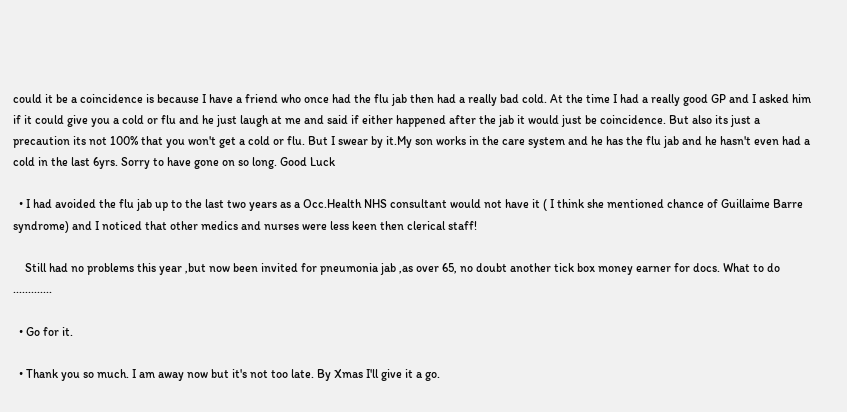could it be a coincidence is because I have a friend who once had the flu jab then had a really bad cold. At the time I had a really good GP and I asked him if it could give you a cold or flu and he just laugh at me and said if either happened after the jab it would just be coincidence. But also its just a precaution its not 100% that you won't get a cold or flu. But I swear by it.My son works in the care system and he has the flu jab and he hasn't even had a cold in the last 6yrs. Sorry to have gone on so long. Good Luck

  • I had avoided the flu jab up to the last two years as a Occ.Health NHS consultant would not have it ( I think she mentioned chance of Guillaime Barre syndrome) and I noticed that other medics and nurses were less keen then clerical staff!

    Still had no problems this year ,but now been invited for pneumonia jab ,as over 65, no doubt another tick box money earner for docs. What to do .............

  • Go for it.

  • Thank you so much. I am away now but it's not too late. By Xmas I'll give it a go.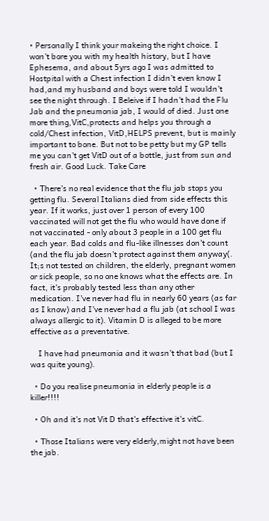• Personally I think your makeing the right choice. I won't bore you with my health history, but I have Ephesema, and about 5yrs ago I was admitted to Hostpital with a Chest infection I didn't even know I had,and my husband and boys were told I wouldn't see the night through. I Beleive if I hadn't had the Flu Jab and the pneumonia jab, I would of died. Just one more thing,VitC,protects and helps you through a cold/Chest infection, VitD,HELPS prevent, but is mainly important to bone. But not to be petty but my GP tells me you can't get VitD out of a bottle, just from sun and fresh air. Good Luck. Take Care

  • There's no real evidence that the flu jab stops you getting flu. Several Italians died from side effects this year. If it works, just over 1 person of every 100 vaccinated will not get the flu who would have done if not vaccinated - only about 3 people in a 100 get flu each year. Bad colds and flu-like illnesses don't count (and the flu jab doesn't protect against them anyway(. It;s not tested on children, the elderly, pregnant women or sick people, so no one knows what the effects are. In fact, it's probably tested less than any other medication. I've never had flu in nearly 60 years (as far as I know) and I've never had a flu jab (at school I was always allergic to it). Vitamin D is alleged to be more effective as a preventative.

    I have had pneumonia and it wasn't that bad (but I was quite young).

  • Do you realise pneumonia in elderly people is a killer!!!!

  • Oh and it's not Vit D that's effective it's vitC.

  • Those Italians were very elderly,might not have been the jab.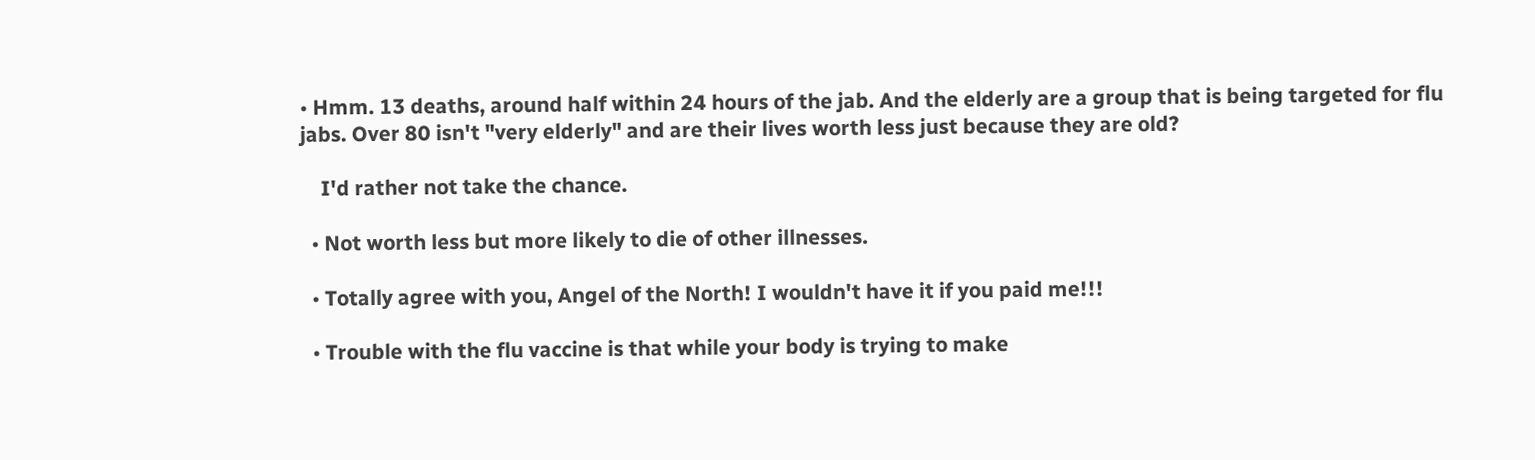• Hmm. 13 deaths, around half within 24 hours of the jab. And the elderly are a group that is being targeted for flu jabs. Over 80 isn't "very elderly" and are their lives worth less just because they are old?

    I'd rather not take the chance.

  • Not worth less but more likely to die of other illnesses.

  • Totally agree with you, Angel of the North! I wouldn't have it if you paid me!!!

  • Trouble with the flu vaccine is that while your body is trying to make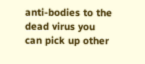anti-bodies to the dead virus you can pick up other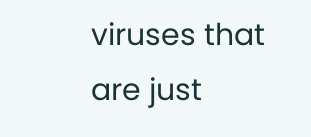viruses that are just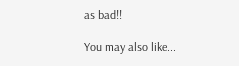as bad!!

You may also like...